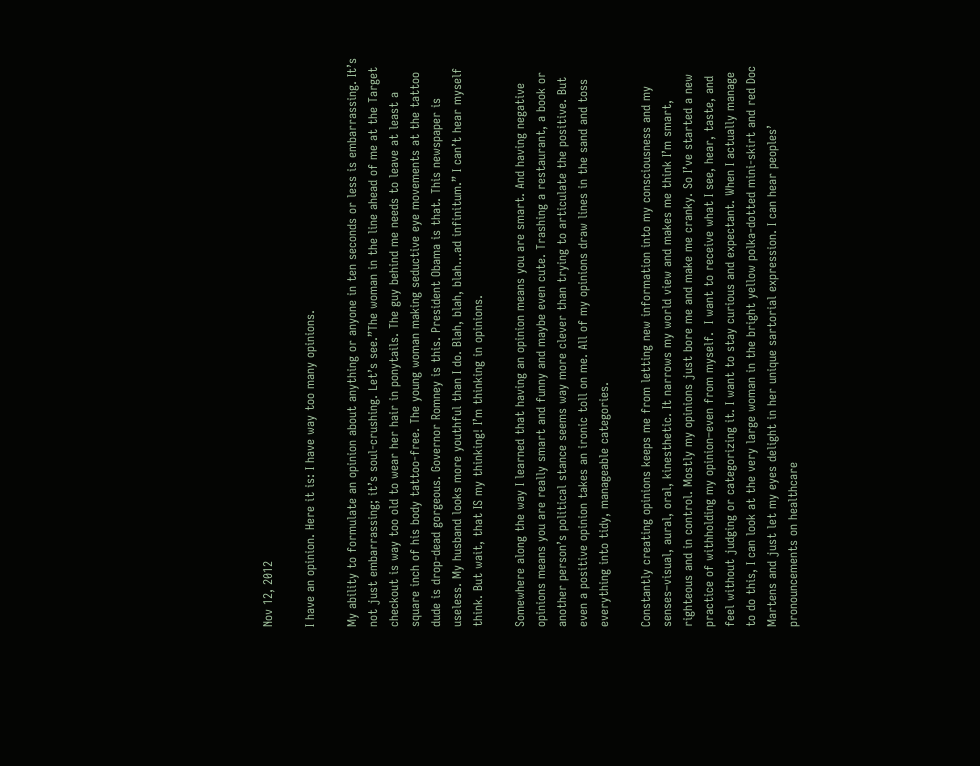Nov 12, 2012

I have an opinion. Here it is: I have way too many opinions.

My ability to formulate an opinion about anything or anyone in ten seconds or less is embarrassing. It’s not just embarrassing; it’s soul-crushing. Let’s see.”The woman in the line ahead of me at the Target checkout is way too old to wear her hair in ponytails. The guy behind me needs to leave at least a square inch of his body tattoo-free. The young woman making seductive eye movements at the tattoo dude is drop-dead gorgeous. Governor Romney is this. President Obama is that. This newspaper is useless. My husband looks more youthful than I do. Blah, blah, blah…ad infinitum.” I can’t hear myself think. But wait, that IS my thinking! I’m thinking in opinions.

Somewhere along the way I learned that having an opinion means you are smart. And having negative opinions means you are really smart and funny and maybe even cute. Trashing a restaurant, a book or another person’s political stance seems way more clever than trying to articulate the positive. But even a positive opinion takes an ironic toll on me. All of my opinions draw lines in the sand and toss everything into tidy, manageable categories.

Constantly creating opinions keeps me from letting new information into my consciousness and my senses–visual, aural, oral, kinesthetic. It narrows my world view and makes me think I’m smart, righteous and in control. Mostly my opinions just bore me and make me cranky. So I’ve started a new practice of withholding my opinion–even from myself.  I want to receive what I see, hear, taste, and feel without judging or categorizing it. I want to stay curious and expectant. When I actually manage to do this, I can look at the very large woman in the bright yellow polka-dotted mini-skirt and red Doc Martens and just let my eyes delight in her unique sartorial expression. I can hear peoples’ pronouncements on healthcare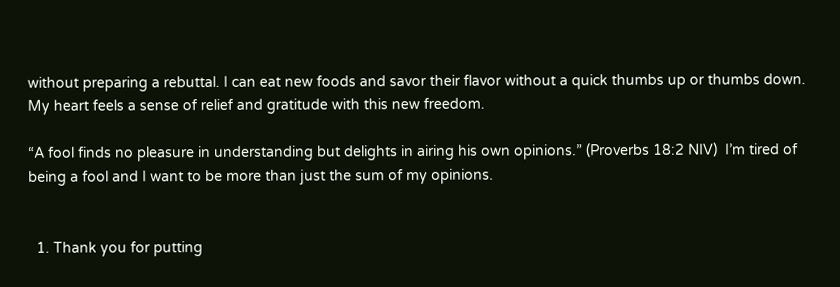without preparing a rebuttal. I can eat new foods and savor their flavor without a quick thumbs up or thumbs down. My heart feels a sense of relief and gratitude with this new freedom.

“A fool finds no pleasure in understanding but delights in airing his own opinions.” (Proverbs 18:2 NIV)  I’m tired of being a fool and I want to be more than just the sum of my opinions.


  1. Thank you for putting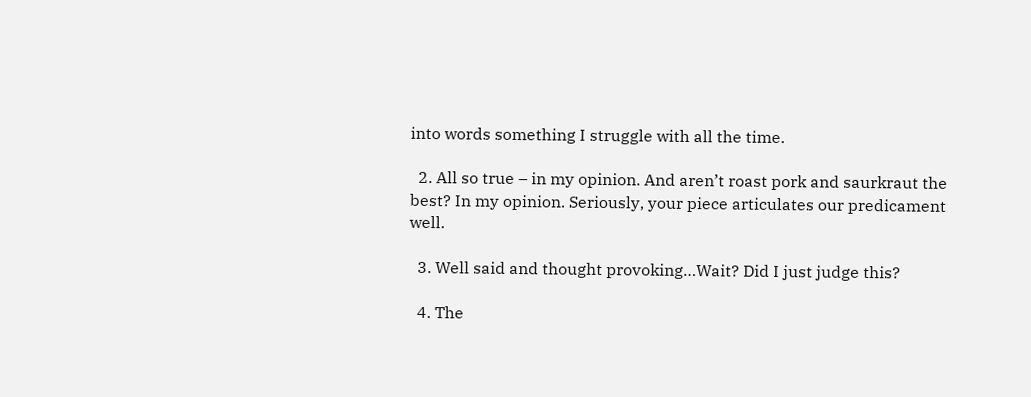into words something I struggle with all the time.

  2. All so true – in my opinion. And aren’t roast pork and saurkraut the best? In my opinion. Seriously, your piece articulates our predicament well.

  3. Well said and thought provoking…Wait? Did I just judge this?

  4. The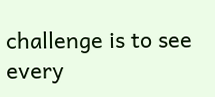challenge is to see every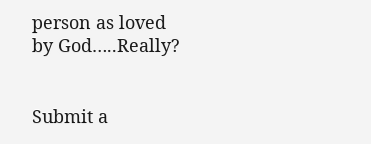person as loved by God…..Really?


Submit a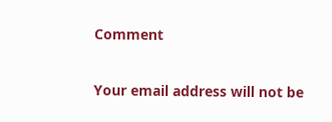Comment

Your email address will not be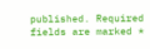published. Required fields are marked *